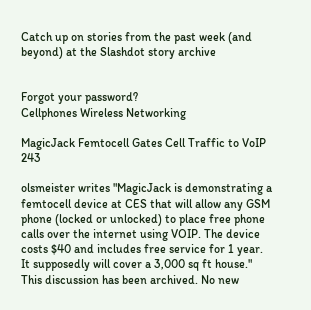Catch up on stories from the past week (and beyond) at the Slashdot story archive


Forgot your password?
Cellphones Wireless Networking

MagicJack Femtocell Gates Cell Traffic to VoIP 243

olsmeister writes "MagicJack is demonstrating a femtocell device at CES that will allow any GSM phone (locked or unlocked) to place free phone calls over the internet using VOIP. The device costs $40 and includes free service for 1 year. It supposedly will cover a 3,000 sq ft house."
This discussion has been archived. No new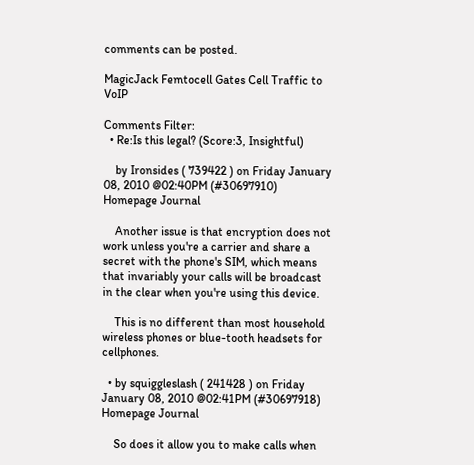comments can be posted.

MagicJack Femtocell Gates Cell Traffic to VoIP

Comments Filter:
  • Re:Is this legal? (Score:3, Insightful)

    by Ironsides ( 739422 ) on Friday January 08, 2010 @02:40PM (#30697910) Homepage Journal

    Another issue is that encryption does not work unless you're a carrier and share a secret with the phone's SIM, which means that invariably your calls will be broadcast in the clear when you're using this device.

    This is no different than most household wireless phones or blue-tooth headsets for cellphones.

  • by squiggleslash ( 241428 ) on Friday January 08, 2010 @02:41PM (#30697918) Homepage Journal

    So does it allow you to make calls when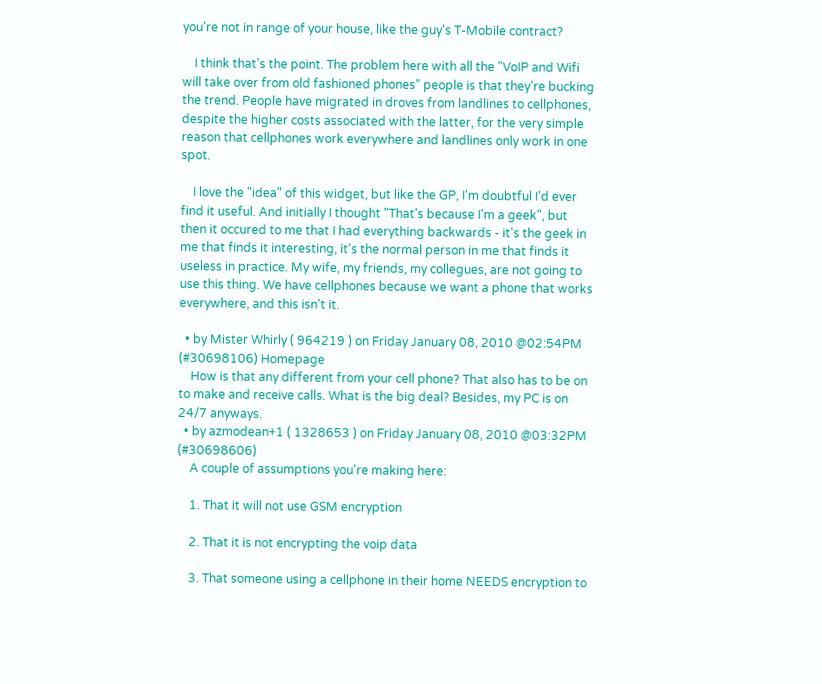you're not in range of your house, like the guy's T-Mobile contract?

    I think that's the point. The problem here with all the "VoIP and Wifi will take over from old fashioned phones" people is that they're bucking the trend. People have migrated in droves from landlines to cellphones, despite the higher costs associated with the latter, for the very simple reason that cellphones work everywhere and landlines only work in one spot.

    I love the "idea" of this widget, but like the GP, I'm doubtful I'd ever find it useful. And initially I thought "That's because I'm a geek", but then it occured to me that I had everything backwards - it's the geek in me that finds it interesting, it's the normal person in me that finds it useless in practice. My wife, my friends, my collegues, are not going to use this thing. We have cellphones because we want a phone that works everywhere, and this isn't it.

  • by Mister Whirly ( 964219 ) on Friday January 08, 2010 @02:54PM (#30698106) Homepage
    How is that any different from your cell phone? That also has to be on to make and receive calls. What is the big deal? Besides, my PC is on 24/7 anyways.
  • by azmodean+1 ( 1328653 ) on Friday January 08, 2010 @03:32PM (#30698606)
    A couple of assumptions you're making here:

    1. That it will not use GSM encryption

    2. That it is not encrypting the voip data

    3. That someone using a cellphone in their home NEEDS encryption to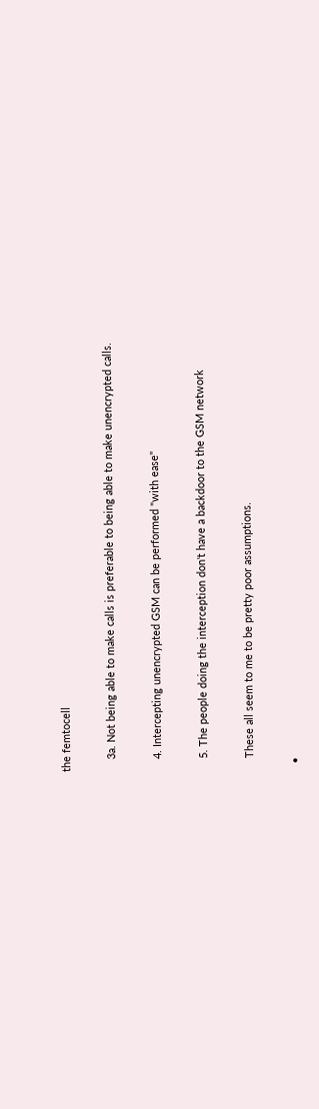the femtocell

    3a. Not being able to make calls is preferable to being able to make unencrypted calls.

    4. Intercepting unencrypted GSM can be performed "with ease"

    5. The people doing the interception don't have a backdoor to the GSM network

    These all seem to me to be pretty poor assumptions.

  •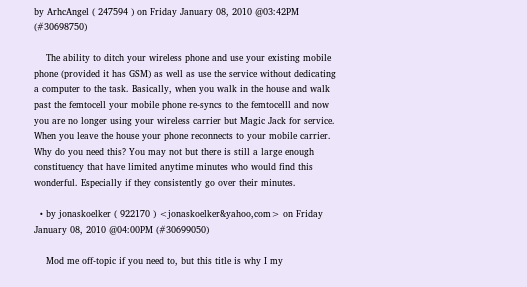by ArhcAngel ( 247594 ) on Friday January 08, 2010 @03:42PM (#30698750)

    The ability to ditch your wireless phone and use your existing mobile phone (provided it has GSM) as well as use the service without dedicating a computer to the task. Basically, when you walk in the house and walk past the femtocell your mobile phone re-syncs to the femtocelll and now you are no longer using your wireless carrier but Magic Jack for service. When you leave the house your phone reconnects to your mobile carrier. Why do you need this? You may not but there is still a large enough constituency that have limited anytime minutes who would find this wonderful. Especially if they consistently go over their minutes.

  • by jonaskoelker ( 922170 ) <jonaskoelker&yahoo,com> on Friday January 08, 2010 @04:00PM (#30699050)

    Mod me off-topic if you need to, but this title is why I my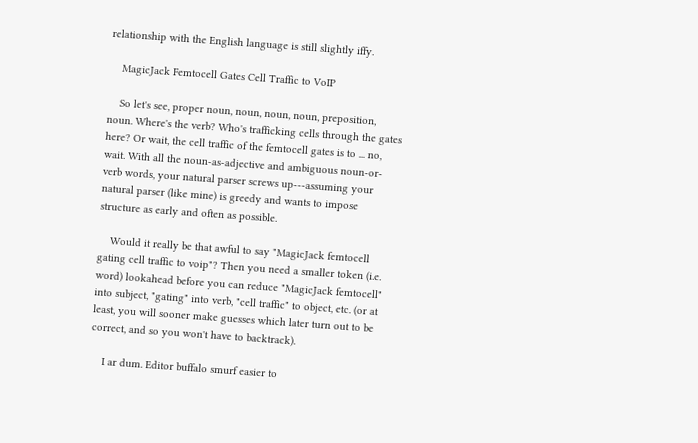relationship with the English language is still slightly iffy.

    MagicJack Femtocell Gates Cell Traffic to VoIP

    So let's see, proper noun, noun, noun, noun, preposition, noun. Where's the verb? Who's trafficking cells through the gates here? Or wait, the cell traffic of the femtocell gates is to ... no, wait. With all the noun-as-adjective and ambiguous noun-or-verb words, your natural parser screws up---assuming your natural parser (like mine) is greedy and wants to impose structure as early and often as possible.

    Would it really be that awful to say "MagicJack femtocell gating cell traffic to voip"? Then you need a smaller token (i.e. word) lookahead before you can reduce "MagicJack femtocell" into subject, "gating" into verb, "cell traffic" to object, etc. (or at least, you will sooner make guesses which later turn out to be correct, and so you won't have to backtrack).

    I ar dum. Editor buffalo smurf easier to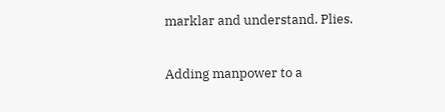marklar and understand. Plies.

Adding manpower to a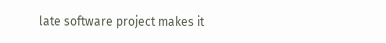late software project makes it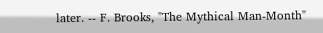later. -- F. Brooks, "The Mythical Man-Month"